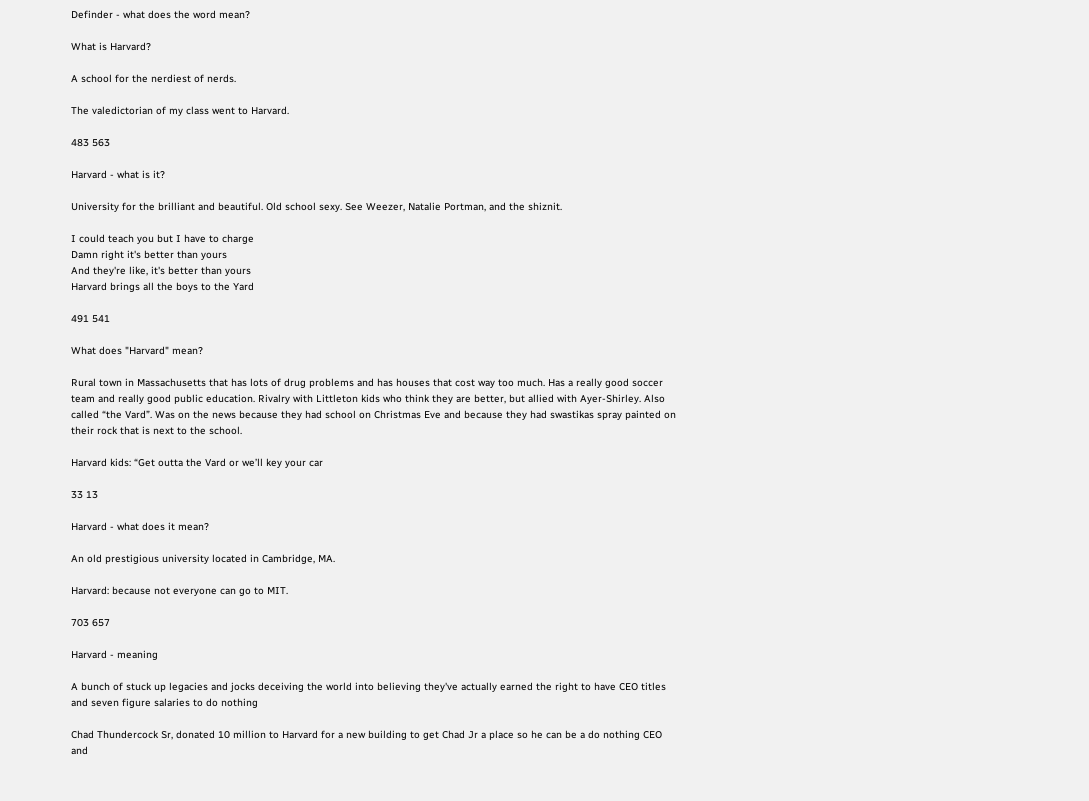Definder - what does the word mean?

What is Harvard?

A school for the nerdiest of nerds.

The valedictorian of my class went to Harvard.

483 563

Harvard - what is it?

University for the brilliant and beautiful. Old school sexy. See Weezer, Natalie Portman, and the shiznit.

I could teach you but I have to charge
Damn right it's better than yours
And they're like, it's better than yours
Harvard brings all the boys to the Yard

491 541

What does "Harvard" mean?

Rural town in Massachusetts that has lots of drug problems and has houses that cost way too much. Has a really good soccer team and really good public education. Rivalry with Littleton kids who think they are better, but allied with Ayer-Shirley. Also called “the Vard”. Was on the news because they had school on Christmas Eve and because they had swastikas spray painted on their rock that is next to the school.

Harvard kids: “Get outta the Vard or we’ll key your car

33 13

Harvard - what does it mean?

An old prestigious university located in Cambridge, MA.

Harvard: because not everyone can go to MIT.

703 657

Harvard - meaning

A bunch of stuck up legacies and jocks deceiving the world into believing they've actually earned the right to have CEO titles and seven figure salaries to do nothing

Chad Thundercock Sr, donated 10 million to Harvard for a new building to get Chad Jr a place so he can be a do nothing CEO and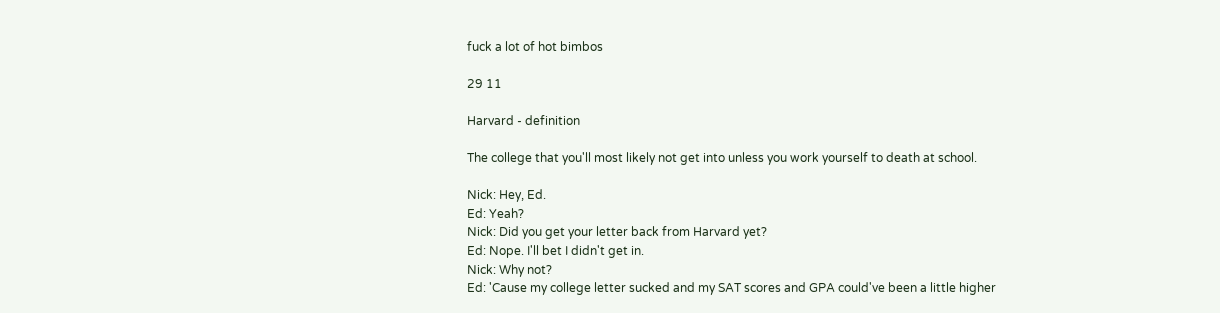fuck a lot of hot bimbos

29 11

Harvard - definition

The college that you'll most likely not get into unless you work yourself to death at school.

Nick: Hey, Ed.
Ed: Yeah?
Nick: Did you get your letter back from Harvard yet?
Ed: Nope. I'll bet I didn't get in.
Nick: Why not?
Ed: 'Cause my college letter sucked and my SAT scores and GPA could've been a little higher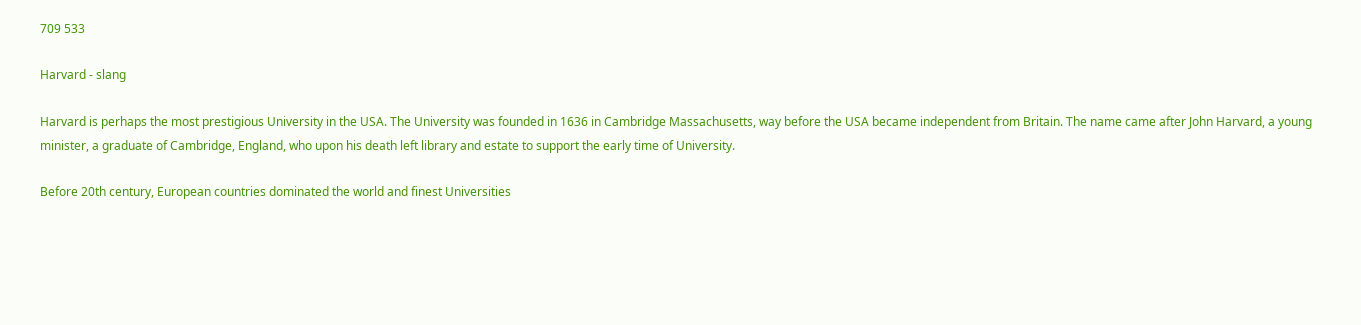709 533

Harvard - slang

Harvard is perhaps the most prestigious University in the USA. The University was founded in 1636 in Cambridge Massachusetts, way before the USA became independent from Britain. The name came after John Harvard, a young minister, a graduate of Cambridge, England, who upon his death left library and estate to support the early time of University.

Before 20th century, European countries dominated the world and finest Universities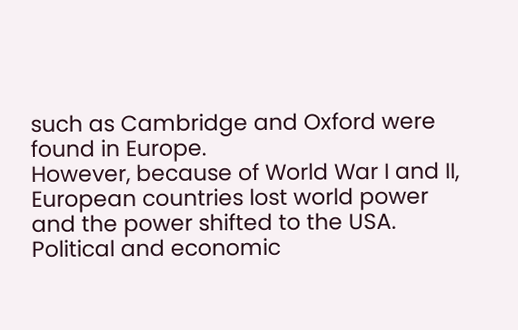such as Cambridge and Oxford were found in Europe.
However, because of World War I and II, European countries lost world power and the power shifted to the USA. Political and economic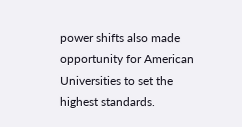power shifts also made opportunity for American Universities to set the highest standards.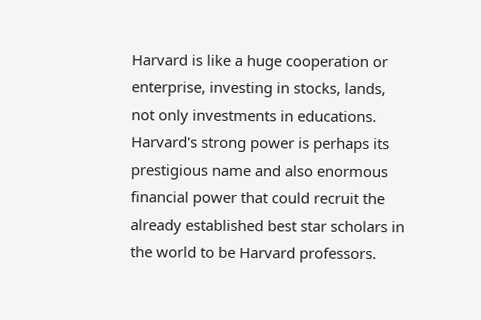Harvard is like a huge cooperation or enterprise, investing in stocks, lands, not only investments in educations. Harvard's strong power is perhaps its prestigious name and also enormous financial power that could recruit the already established best star scholars in the world to be Harvard professors.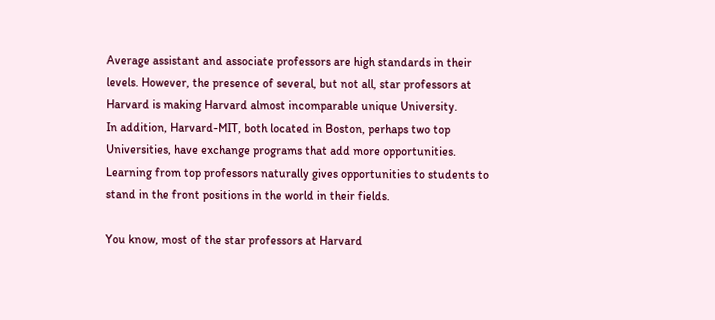Average assistant and associate professors are high standards in their levels. However, the presence of several, but not all, star professors at Harvard is making Harvard almost incomparable unique University.
In addition, Harvard-MIT, both located in Boston, perhaps two top Universities, have exchange programs that add more opportunities.
Learning from top professors naturally gives opportunities to students to stand in the front positions in the world in their fields.

You know, most of the star professors at Harvard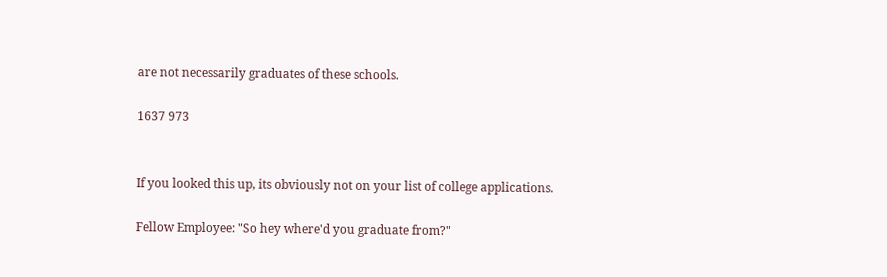are not necessarily graduates of these schools.

1637 973


If you looked this up, its obviously not on your list of college applications.

Fellow Employee: "So hey where'd you graduate from?"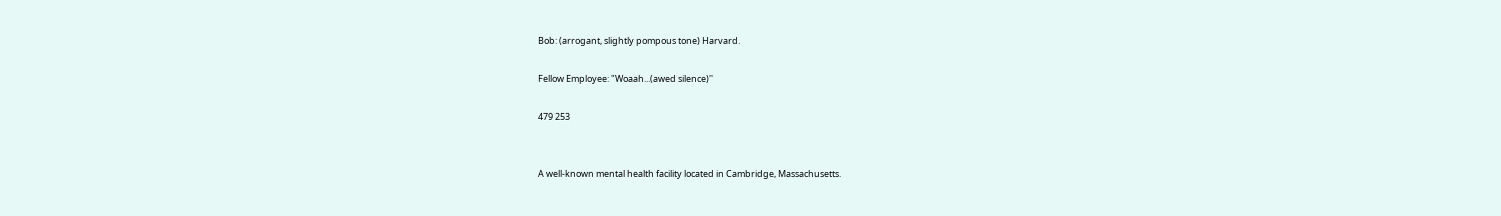Bob: (arrogant, slightly pompous tone) Harvard.

Fellow Employee: "Woaah...(awed silence)''

479 253


A well-known mental health facility located in Cambridge, Massachusetts.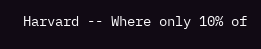Harvard -- Where only 10% of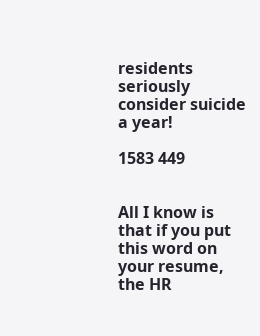residents seriously consider suicide a year!

1583 449


All I know is that if you put this word on your resume, the HR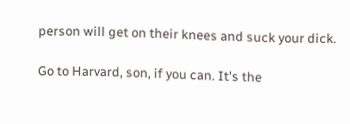person will get on their knees and suck your dick.

Go to Harvard, son, if you can. It's the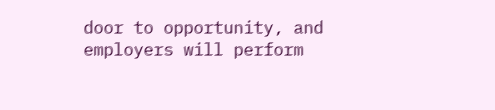door to opportunity, and employers will perform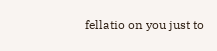fellatio on you just to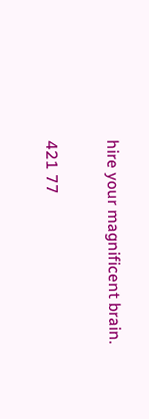hire your magnificent brain.

421 77